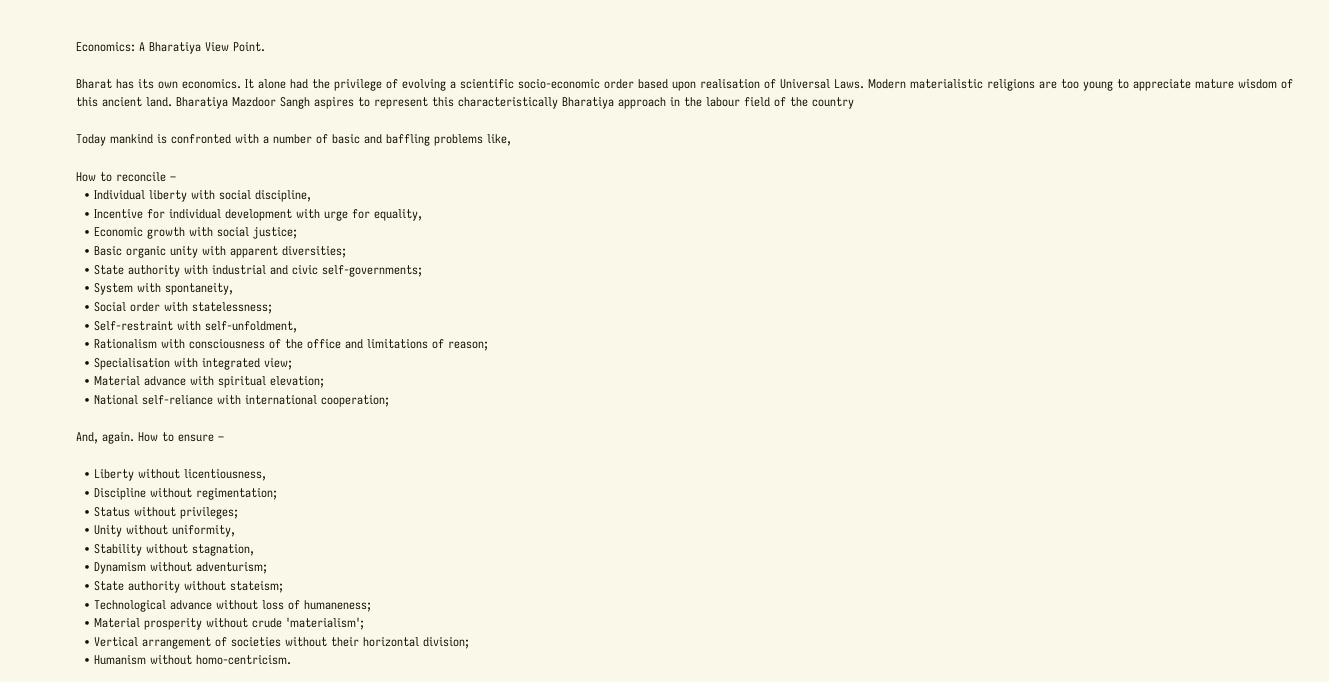Economics: A Bharatiya View Point.

Bharat has its own economics. It alone had the privilege of evolving a scientific socio-economic order based upon realisation of Universal Laws. Modern materialistic religions are too young to appreciate mature wisdom of this ancient land. Bharatiya Mazdoor Sangh aspires to represent this characteristically Bharatiya approach in the labour field of the country

Today mankind is confronted with a number of basic and baffling problems like,

How to reconcile –
  • Individual liberty with social discipline,
  • Incentive for individual development with urge for equality,
  • Economic growth with social justice;
  • Basic organic unity with apparent diversities;
  • State authority with industrial and civic self-governments;
  • System with spontaneity,
  • Social order with statelessness;
  • Self-restraint with self-unfoldment,
  • Rationalism with consciousness of the office and limitations of reason;
  • Specialisation with integrated view;
  • Material advance with spiritual elevation;
  • National self-reliance with international cooperation;

And, again. How to ensure –

  • Liberty without licentiousness,
  • Discipline without regimentation;
  • Status without privileges;
  • Unity without uniformity,
  • Stability without stagnation,
  • Dynamism without adventurism;
  • State authority without stateism;
  • Technological advance without loss of humaneness;
  • Material prosperity without crude 'materialism';
  • Vertical arrangement of societies without their horizontal division;
  • Humanism without homo-centricism.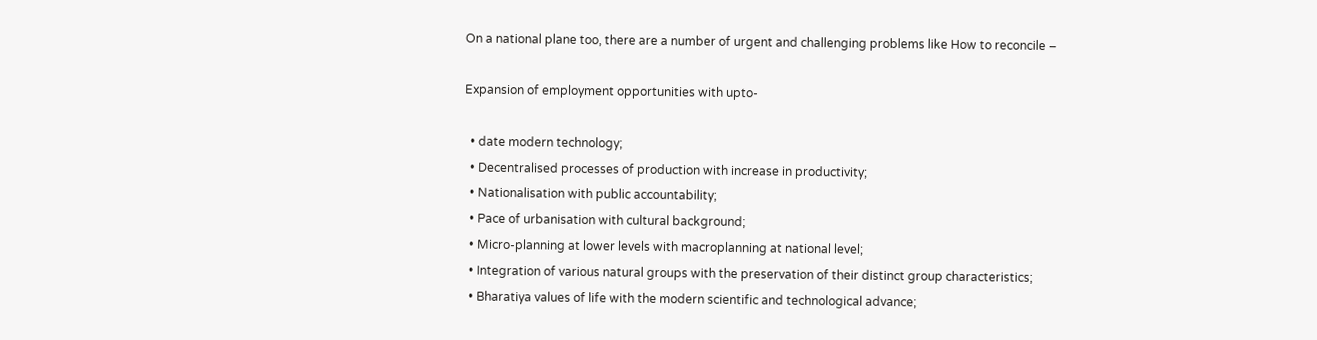On a national plane too, there are a number of urgent and challenging problems like How to reconcile –

Expansion of employment opportunities with upto-

  • date modern technology;
  • Decentralised processes of production with increase in productivity;
  • Nationalisation with public accountability;
  • Pace of urbanisation with cultural background;
  • Micro-planning at lower levels with macroplanning at national level;
  • Integration of various natural groups with the preservation of their distinct group characteristics;
  • Bharatiya values of life with the modern scientific and technological advance;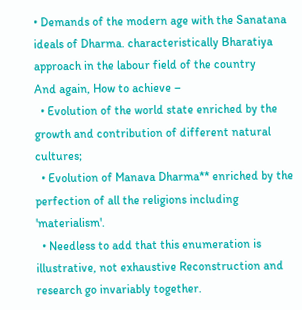• Demands of the modern age with the Sanatana ideals of Dharma. characteristically Bharatiya approach in the labour field of the country
And again, How to achieve –
  • Evolution of the world state enriched by the growth and contribution of different natural cultures;
  • Evolution of Manava Dharma** enriched by the perfection of all the religions including 'materialism'.
  • Needless to add that this enumeration is illustrative, not exhaustive Reconstruction and research go invariably together.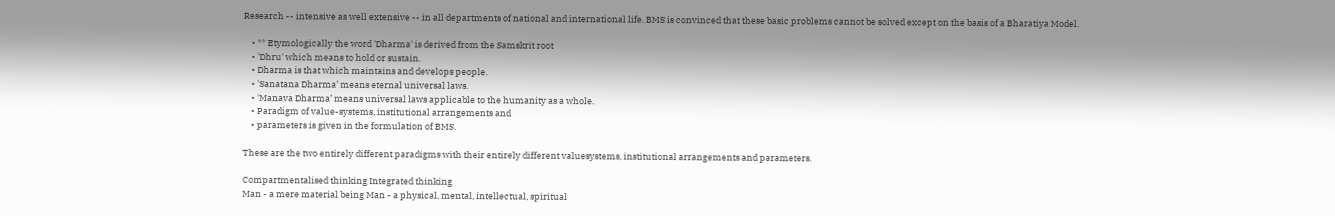Research -- intensive as well extensive -- in all departments of national and international life. BMS is convinced that these basic problems cannot be solved except on the basis of a Bharatiya Model.

    • ** Etymologically the word 'Dharma' is derived from the Samskrit root
    • 'Dhru' which means to hold or sustain.
    • Dharma is that which maintains and develops people.
    • 'Sanatana Dharma’ means eternal universal laws.
    • 'Manava Dharma’ means universal laws applicable to the humanity as a whole.
    • Paradigm of value-systems, institutional arrangements and
    • parameters is given in the formulation of BMS.

These are the two entirely different paradigms with their entirely different valuesystems, institutional arrangements and parameters.

Compartmentalised thinking Integrated thinking
Man - a mere material being Man - a physical, mental, intellectual, spiritual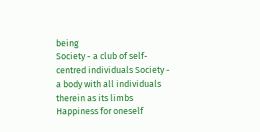being
Society - a club of self-centred individuals Society - a body with all individuals therein as its limbs
Happiness for oneself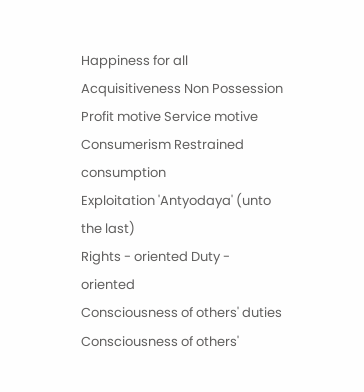Happiness for all
Acquisitiveness Non Possession
Profit motive Service motive
Consumerism Restrained consumption
Exploitation 'Antyodaya' (unto the last)
Rights - oriented Duty - oriented
Consciousness of others' duties Consciousness of others'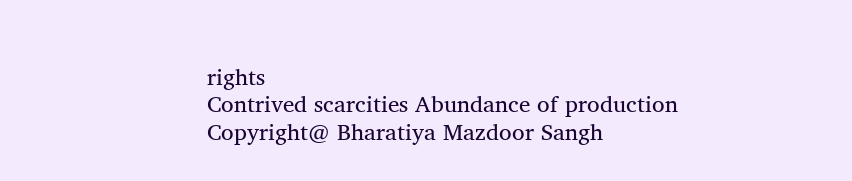rights
Contrived scarcities Abundance of production
Copyright@ Bharatiya Mazdoor Sangh